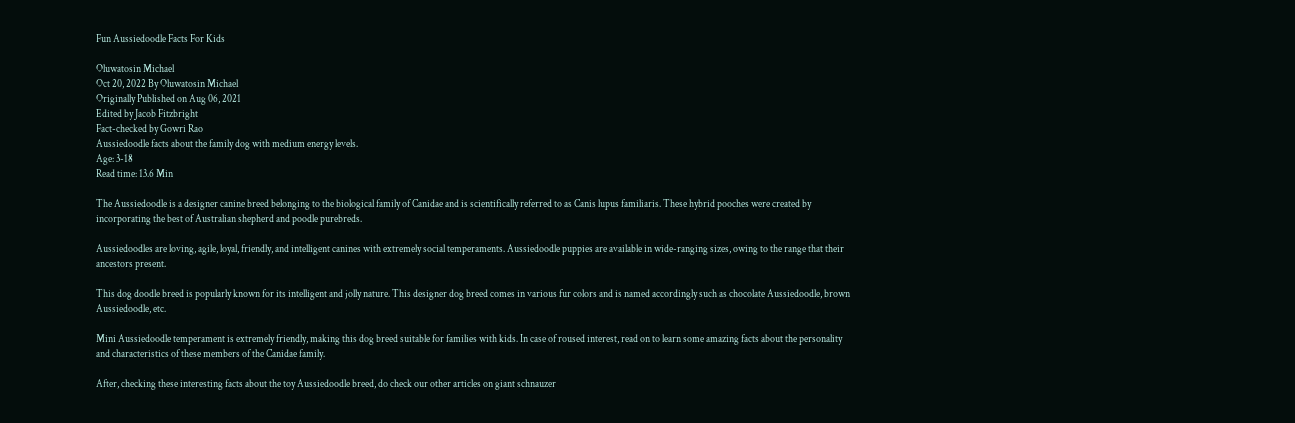Fun Aussiedoodle Facts For Kids

Oluwatosin Michael
Oct 20, 2022 By Oluwatosin Michael
Originally Published on Aug 06, 2021
Edited by Jacob Fitzbright
Fact-checked by Gowri Rao
Aussiedoodle facts about the family dog with medium energy levels.
Age: 3-18
Read time: 13.6 Min

The Aussiedoodle is a designer canine breed belonging to the biological family of Canidae and is scientifically referred to as Canis lupus familiaris. These hybrid pooches were created by incorporating the best of Australian shepherd and poodle purebreds.

Aussiedoodles are loving, agile, loyal, friendly, and intelligent canines with extremely social temperaments. Aussiedoodle puppies are available in wide-ranging sizes, owing to the range that their ancestors present.

This dog doodle breed is popularly known for its intelligent and jolly nature. This designer dog breed comes in various fur colors and is named accordingly such as chocolate Aussiedoodle, brown Aussiedoodle, etc.

Mini Aussiedoodle temperament is extremely friendly, making this dog breed suitable for families with kids. In case of roused interest, read on to learn some amazing facts about the personality and characteristics of these members of the Canidae family.

After, checking these interesting facts about the toy Aussiedoodle breed, do check our other articles on giant schnauzer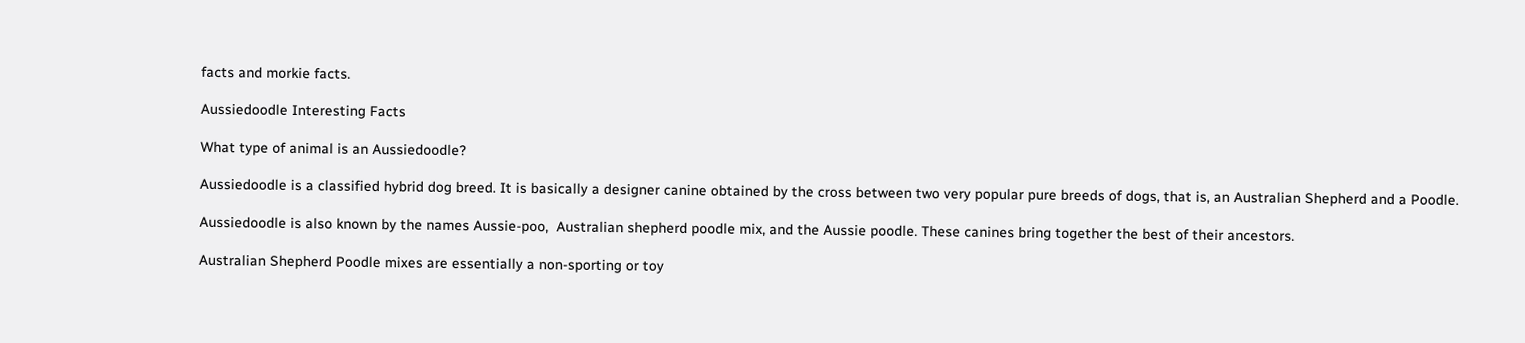facts and morkie facts.

Aussiedoodle Interesting Facts

What type of animal is an Aussiedoodle?

Aussiedoodle is a classified hybrid dog breed. It is basically a designer canine obtained by the cross between two very popular pure breeds of dogs, that is, an Australian Shepherd and a Poodle.

Aussiedoodle is also known by the names Aussie-poo,  Australian shepherd poodle mix, and the Aussie poodle. These canines bring together the best of their ancestors.

Australian Shepherd Poodle mixes are essentially a non-sporting or toy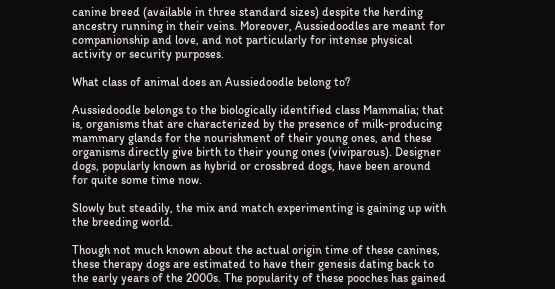canine breed (available in three standard sizes) despite the herding ancestry running in their veins. Moreover, Aussiedoodles are meant for companionship and love, and not particularly for intense physical activity or security purposes.

What class of animal does an Aussiedoodle belong to?

Aussiedoodle belongs to the biologically identified class Mammalia; that is, organisms that are characterized by the presence of milk-producing mammary glands for the nourishment of their young ones, and these organisms directly give birth to their young ones (viviparous). Designer dogs, popularly known as hybrid or crossbred dogs, have been around for quite some time now.

Slowly but steadily, the mix and match experimenting is gaining up with the breeding world.

Though not much known about the actual origin time of these canines, these therapy dogs are estimated to have their genesis dating back to the early years of the 2000s. The popularity of these pooches has gained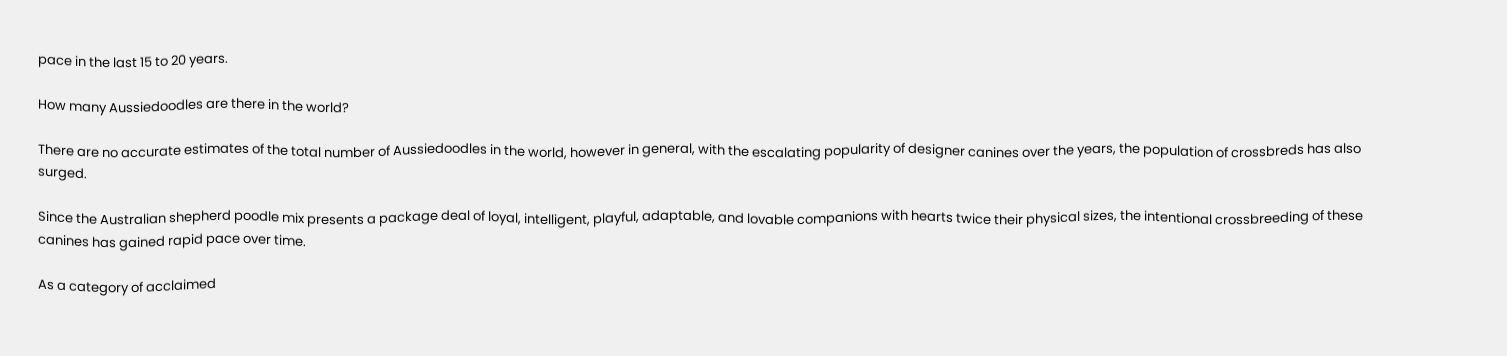pace in the last 15 to 20 years.

How many Aussiedoodles are there in the world?

There are no accurate estimates of the total number of Aussiedoodles in the world, however in general, with the escalating popularity of designer canines over the years, the population of crossbreds has also surged.

Since the Australian shepherd poodle mix presents a package deal of loyal, intelligent, playful, adaptable, and lovable companions with hearts twice their physical sizes, the intentional crossbreeding of these canines has gained rapid pace over time.

As a category of acclaimed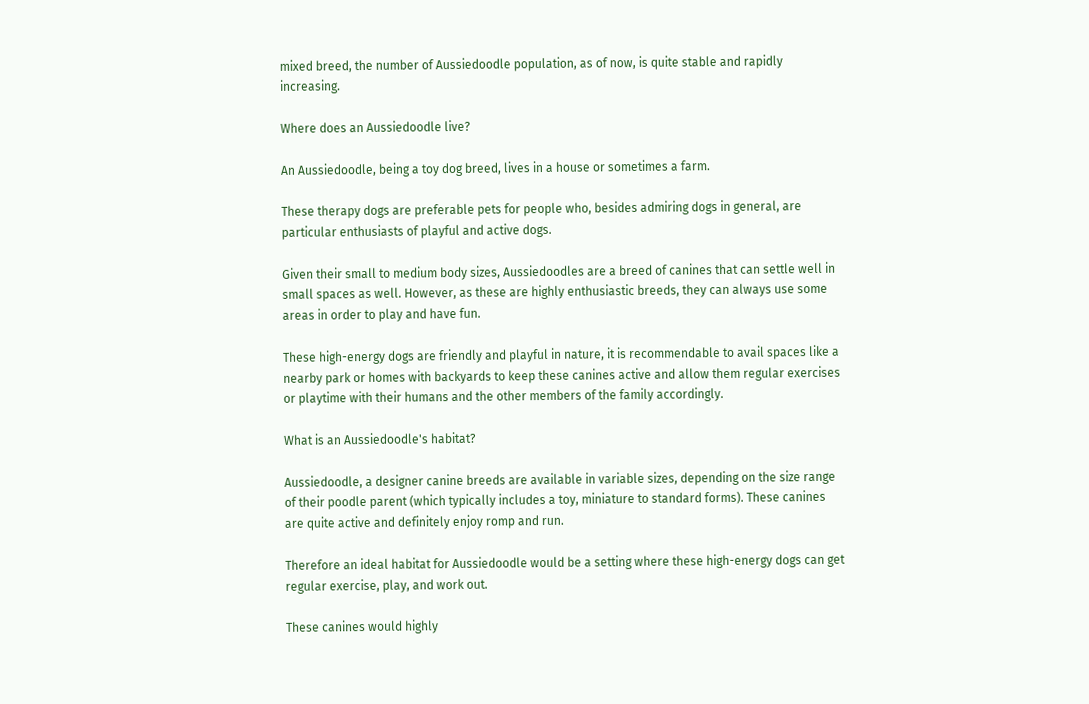mixed breed, the number of Aussiedoodle population, as of now, is quite stable and rapidly increasing.

Where does an Aussiedoodle live?

An Aussiedoodle, being a toy dog breed, lives in a house or sometimes a farm.

These therapy dogs are preferable pets for people who, besides admiring dogs in general, are particular enthusiasts of playful and active dogs.

Given their small to medium body sizes, Aussiedoodles are a breed of canines that can settle well in small spaces as well. However, as these are highly enthusiastic breeds, they can always use some areas in order to play and have fun.

These high-energy dogs are friendly and playful in nature, it is recommendable to avail spaces like a nearby park or homes with backyards to keep these canines active and allow them regular exercises or playtime with their humans and the other members of the family accordingly.

What is an Aussiedoodle's habitat?

Aussiedoodle, a designer canine breeds are available in variable sizes, depending on the size range of their poodle parent (which typically includes a toy, miniature to standard forms). These canines are quite active and definitely enjoy romp and run.

Therefore an ideal habitat for Aussiedoodle would be a setting where these high-energy dogs can get regular exercise, play, and work out.

These canines would highly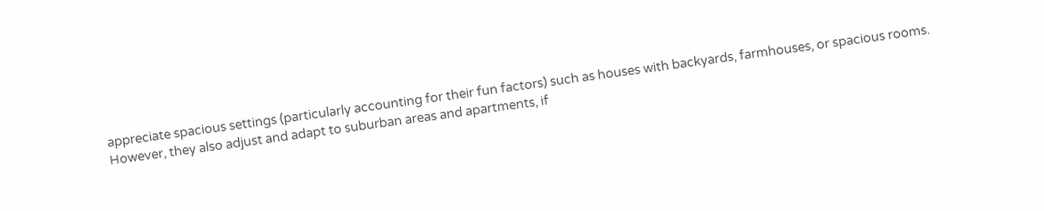appreciate spacious settings (particularly accounting for their fun factors) such as houses with backyards, farmhouses, or spacious rooms. However, they also adjust and adapt to suburban areas and apartments, if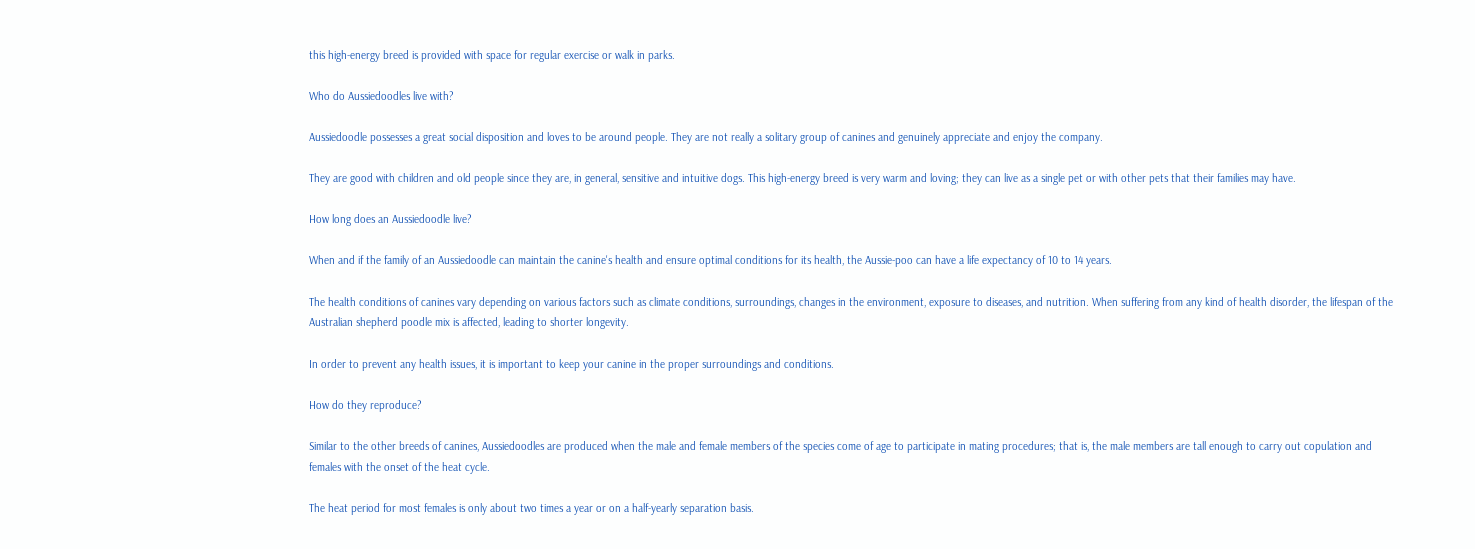this high-energy breed is provided with space for regular exercise or walk in parks.

Who do Aussiedoodles live with?

Aussiedoodle possesses a great social disposition and loves to be around people. They are not really a solitary group of canines and genuinely appreciate and enjoy the company.

They are good with children and old people since they are, in general, sensitive and intuitive dogs. This high-energy breed is very warm and loving; they can live as a single pet or with other pets that their families may have.

How long does an Aussiedoodle live?

When and if the family of an Aussiedoodle can maintain the canine's health and ensure optimal conditions for its health, the Aussie-poo can have a life expectancy of 10 to 14 years.

The health conditions of canines vary depending on various factors such as climate conditions, surroundings, changes in the environment, exposure to diseases, and nutrition. When suffering from any kind of health disorder, the lifespan of the Australian shepherd poodle mix is affected, leading to shorter longevity.

In order to prevent any health issues, it is important to keep your canine in the proper surroundings and conditions.

How do they reproduce?

Similar to the other breeds of canines, Aussiedoodles are produced when the male and female members of the species come of age to participate in mating procedures; that is, the male members are tall enough to carry out copulation and females with the onset of the heat cycle.

The heat period for most females is only about two times a year or on a half-yearly separation basis.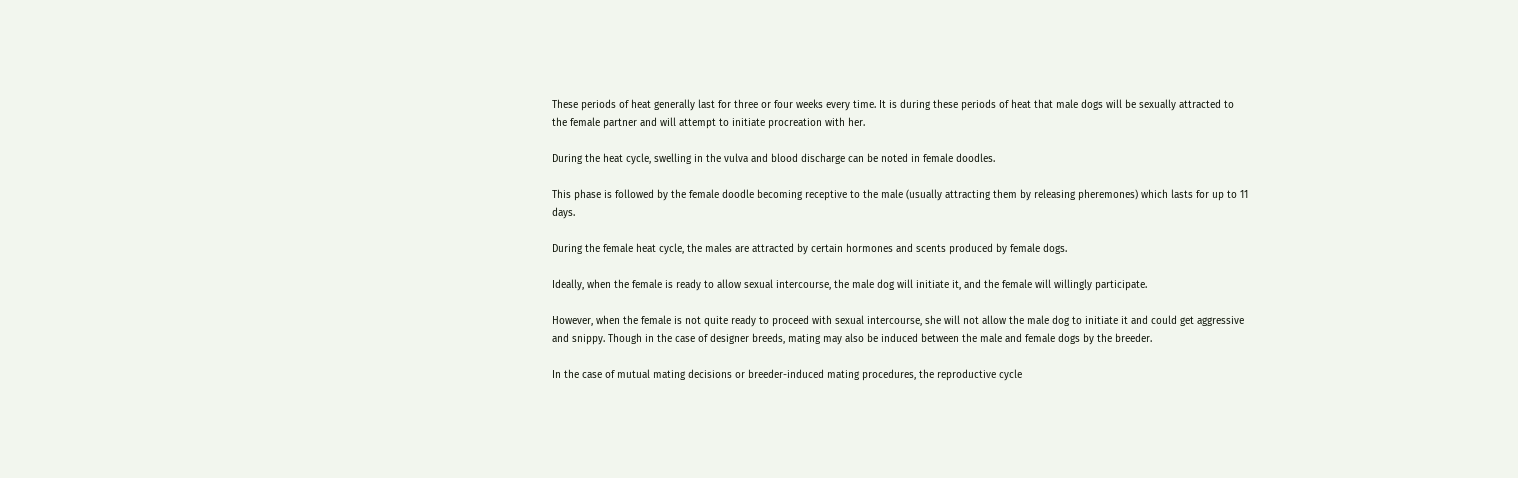These periods of heat generally last for three or four weeks every time. It is during these periods of heat that male dogs will be sexually attracted to the female partner and will attempt to initiate procreation with her.

During the heat cycle, swelling in the vulva and blood discharge can be noted in female doodles.

This phase is followed by the female doodle becoming receptive to the male (usually attracting them by releasing pheremones) which lasts for up to 11 days.

During the female heat cycle, the males are attracted by certain hormones and scents produced by female dogs.

Ideally, when the female is ready to allow sexual intercourse, the male dog will initiate it, and the female will willingly participate.

However, when the female is not quite ready to proceed with sexual intercourse, she will not allow the male dog to initiate it and could get aggressive and snippy. Though in the case of designer breeds, mating may also be induced between the male and female dogs by the breeder.

In the case of mutual mating decisions or breeder-induced mating procedures, the reproductive cycle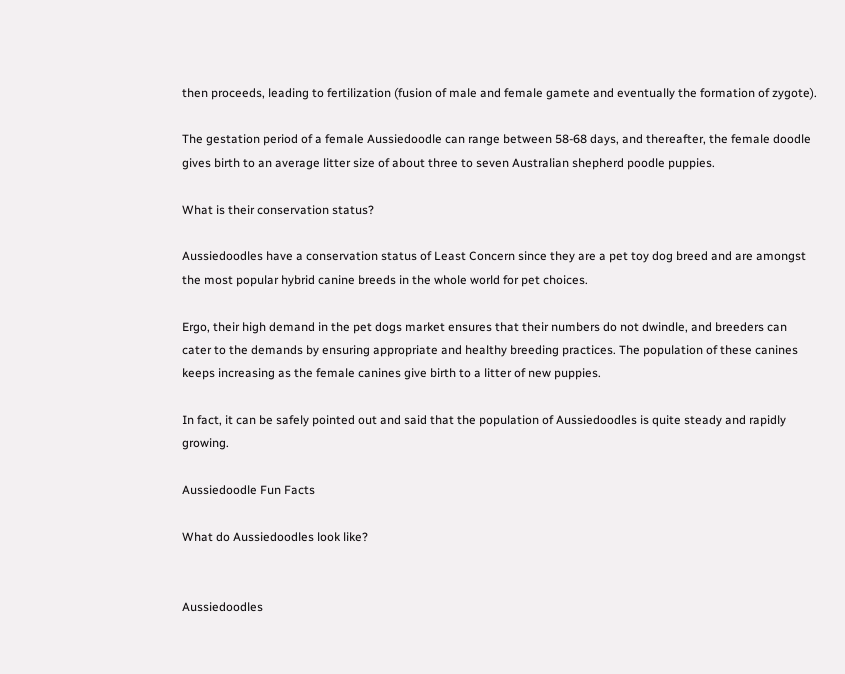then proceeds, leading to fertilization (fusion of male and female gamete and eventually the formation of zygote).

The gestation period of a female Aussiedoodle can range between 58-68 days, and thereafter, the female doodle gives birth to an average litter size of about three to seven Australian shepherd poodle puppies.

What is their conservation status?

Aussiedoodles have a conservation status of Least Concern since they are a pet toy dog breed and are amongst the most popular hybrid canine breeds in the whole world for pet choices.

Ergo, their high demand in the pet dogs market ensures that their numbers do not dwindle, and breeders can cater to the demands by ensuring appropriate and healthy breeding practices. The population of these canines keeps increasing as the female canines give birth to a litter of new puppies.

In fact, it can be safely pointed out and said that the population of Aussiedoodles is quite steady and rapidly growing.

Aussiedoodle Fun Facts

What do Aussiedoodles look like?


Aussiedoodles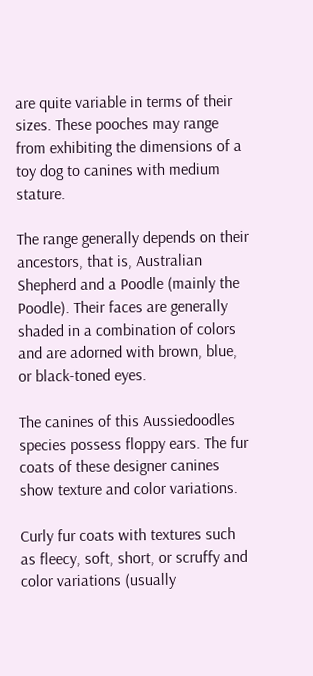are quite variable in terms of their sizes. These pooches may range from exhibiting the dimensions of a toy dog to canines with medium stature.

The range generally depends on their ancestors, that is, Australian Shepherd and a Poodle (mainly the Poodle). Their faces are generally shaded in a combination of colors and are adorned with brown, blue, or black-toned eyes.

The canines of this Aussiedoodles species possess floppy ears. The fur coats of these designer canines show texture and color variations.

Curly fur coats with textures such as fleecy, soft, short, or scruffy and color variations (usually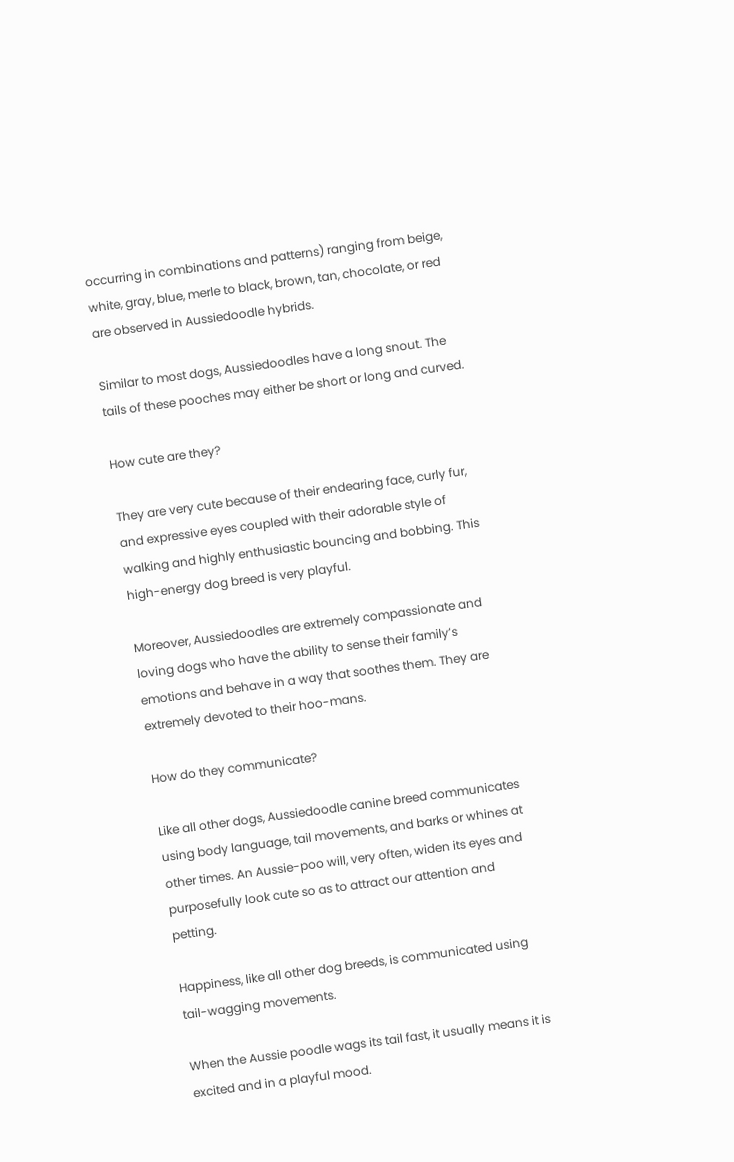occurring in combinations and patterns) ranging from beige, white, gray, blue, merle to black, brown, tan, chocolate, or red are observed in Aussiedoodle hybrids.

Similar to most dogs, Aussiedoodles have a long snout. The tails of these pooches may either be short or long and curved.

How cute are they?

They are very cute because of their endearing face, curly fur, and expressive eyes coupled with their adorable style of walking and highly enthusiastic bouncing and bobbing. This high-energy dog breed is very playful.

Moreover, Aussiedoodles are extremely compassionate and loving dogs who have the ability to sense their family’s emotions and behave in a way that soothes them. They are extremely devoted to their hoo-mans.

How do they communicate?

Like all other dogs, Aussiedoodle canine breed communicates using body language, tail movements, and barks or whines at other times. An Aussie-poo will, very often, widen its eyes and purposefully look cute so as to attract our attention and petting.

Happiness, like all other dog breeds, is communicated using tail-wagging movements.

When the Aussie poodle wags its tail fast, it usually means it is excited and in a playful mood.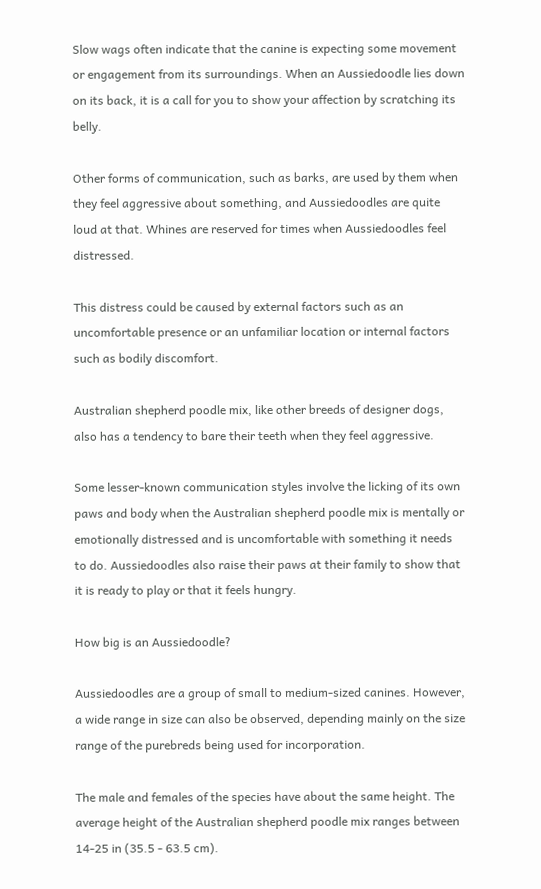Slow wags often indicate that the canine is expecting some movement or engagement from its surroundings. When an Aussiedoodle lies down on its back, it is a call for you to show your affection by scratching its belly.

Other forms of communication, such as barks, are used by them when they feel aggressive about something, and Aussiedoodles are quite loud at that. Whines are reserved for times when Aussiedoodles feel distressed.

This distress could be caused by external factors such as an uncomfortable presence or an unfamiliar location or internal factors such as bodily discomfort.

Australian shepherd poodle mix, like other breeds of designer dogs, also has a tendency to bare their teeth when they feel aggressive.

Some lesser-known communication styles involve the licking of its own paws and body when the Australian shepherd poodle mix is mentally or emotionally distressed and is uncomfortable with something it needs to do. Aussiedoodles also raise their paws at their family to show that it is ready to play or that it feels hungry.

How big is an Aussiedoodle?

Aussiedoodles are a group of small to medium-sized canines. However, a wide range in size can also be observed, depending mainly on the size range of the purebreds being used for incorporation.

The male and females of the species have about the same height. The average height of the Australian shepherd poodle mix ranges between 14-25 in (35.5 - 63.5 cm).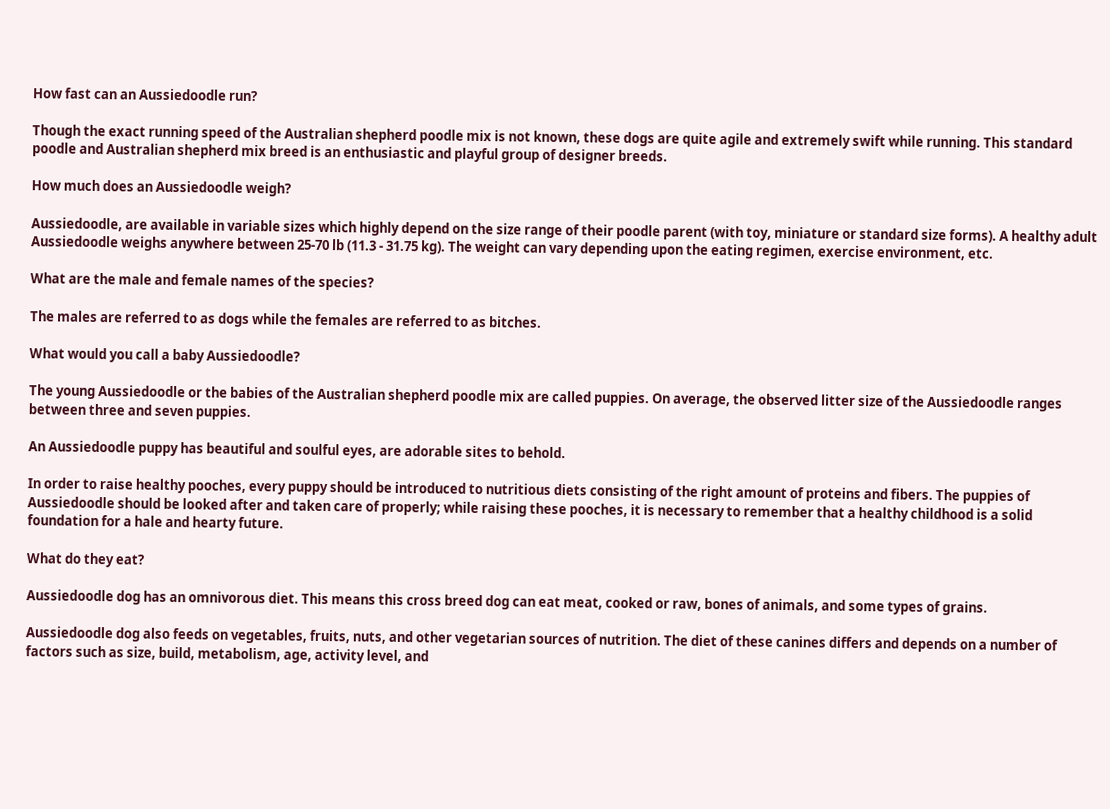How fast can an Aussiedoodle run?

Though the exact running speed of the Australian shepherd poodle mix is not known, these dogs are quite agile and extremely swift while running. This standard poodle and Australian shepherd mix breed is an enthusiastic and playful group of designer breeds.

How much does an Aussiedoodle weigh?

Aussiedoodle, are available in variable sizes which highly depend on the size range of their poodle parent (with toy, miniature or standard size forms). A healthy adult Aussiedoodle weighs anywhere between 25-70 lb (11.3 - 31.75 kg). The weight can vary depending upon the eating regimen, exercise environment, etc.

What are the male and female names of the species?

The males are referred to as dogs while the females are referred to as bitches.

What would you call a baby Aussiedoodle?

The young Aussiedoodle or the babies of the Australian shepherd poodle mix are called puppies. On average, the observed litter size of the Aussiedoodle ranges between three and seven puppies.

An Aussiedoodle puppy has beautiful and soulful eyes, are adorable sites to behold.

In order to raise healthy pooches, every puppy should be introduced to nutritious diets consisting of the right amount of proteins and fibers. The puppies of Aussiedoodle should be looked after and taken care of properly; while raising these pooches, it is necessary to remember that a healthy childhood is a solid foundation for a hale and hearty future.

What do they eat?

Aussiedoodle dog has an omnivorous diet. This means this cross breed dog can eat meat, cooked or raw, bones of animals, and some types of grains.

Aussiedoodle dog also feeds on vegetables, fruits, nuts, and other vegetarian sources of nutrition. The diet of these canines differs and depends on a number of factors such as size, build, metabolism, age, activity level, and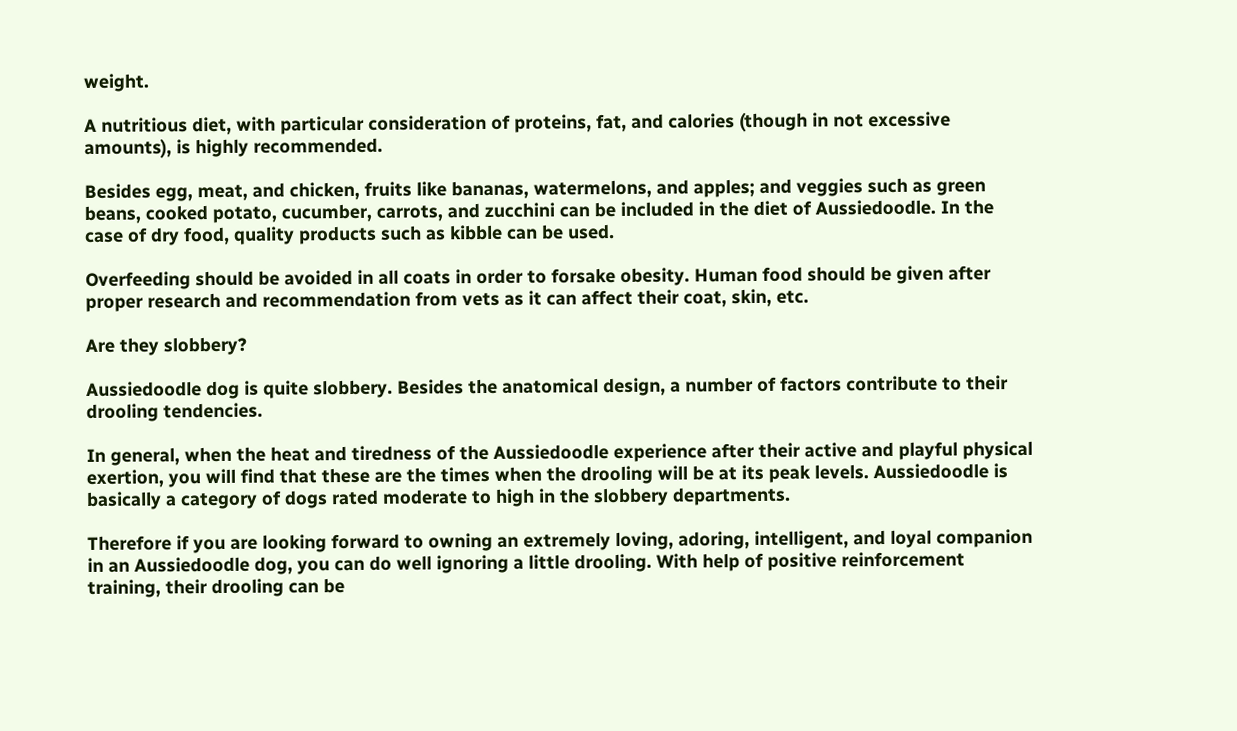weight.

A nutritious diet, with particular consideration of proteins, fat, and calories (though in not excessive amounts), is highly recommended.

Besides egg, meat, and chicken, fruits like bananas, watermelons, and apples; and veggies such as green beans, cooked potato, cucumber, carrots, and zucchini can be included in the diet of Aussiedoodle. In the case of dry food, quality products such as kibble can be used.

Overfeeding should be avoided in all coats in order to forsake obesity. Human food should be given after proper research and recommendation from vets as it can affect their coat, skin, etc.

Are they slobbery?

Aussiedoodle dog is quite slobbery. Besides the anatomical design, a number of factors contribute to their drooling tendencies.

In general, when the heat and tiredness of the Aussiedoodle experience after their active and playful physical exertion, you will find that these are the times when the drooling will be at its peak levels. Aussiedoodle is basically a category of dogs rated moderate to high in the slobbery departments.

Therefore if you are looking forward to owning an extremely loving, adoring, intelligent, and loyal companion in an Aussiedoodle dog, you can do well ignoring a little drooling. With help of positive reinforcement training, their drooling can be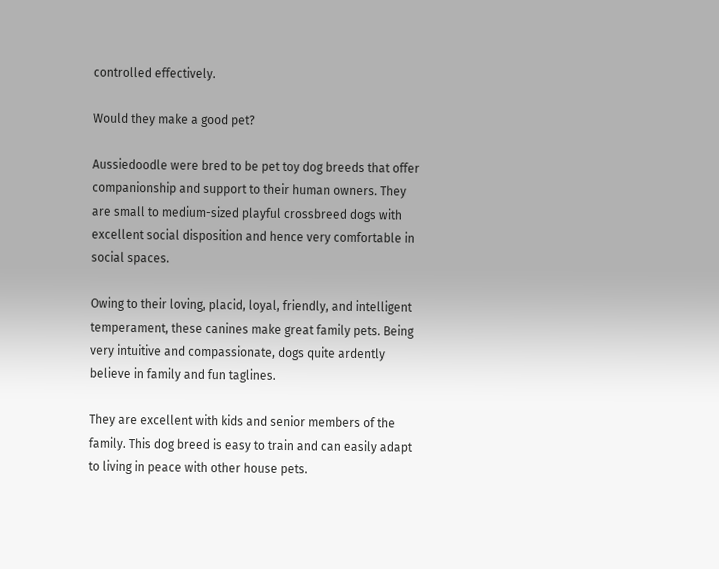controlled effectively.

Would they make a good pet?

Aussiedoodle were bred to be pet toy dog breeds that offer companionship and support to their human owners. They are small to medium-sized playful crossbreed dogs with excellent social disposition and hence very comfortable in social spaces.

Owing to their loving, placid, loyal, friendly, and intelligent temperament, these canines make great family pets. Being very intuitive and compassionate, dogs quite ardently believe in family and fun taglines.

They are excellent with kids and senior members of the family. This dog breed is easy to train and can easily adapt to living in peace with other house pets.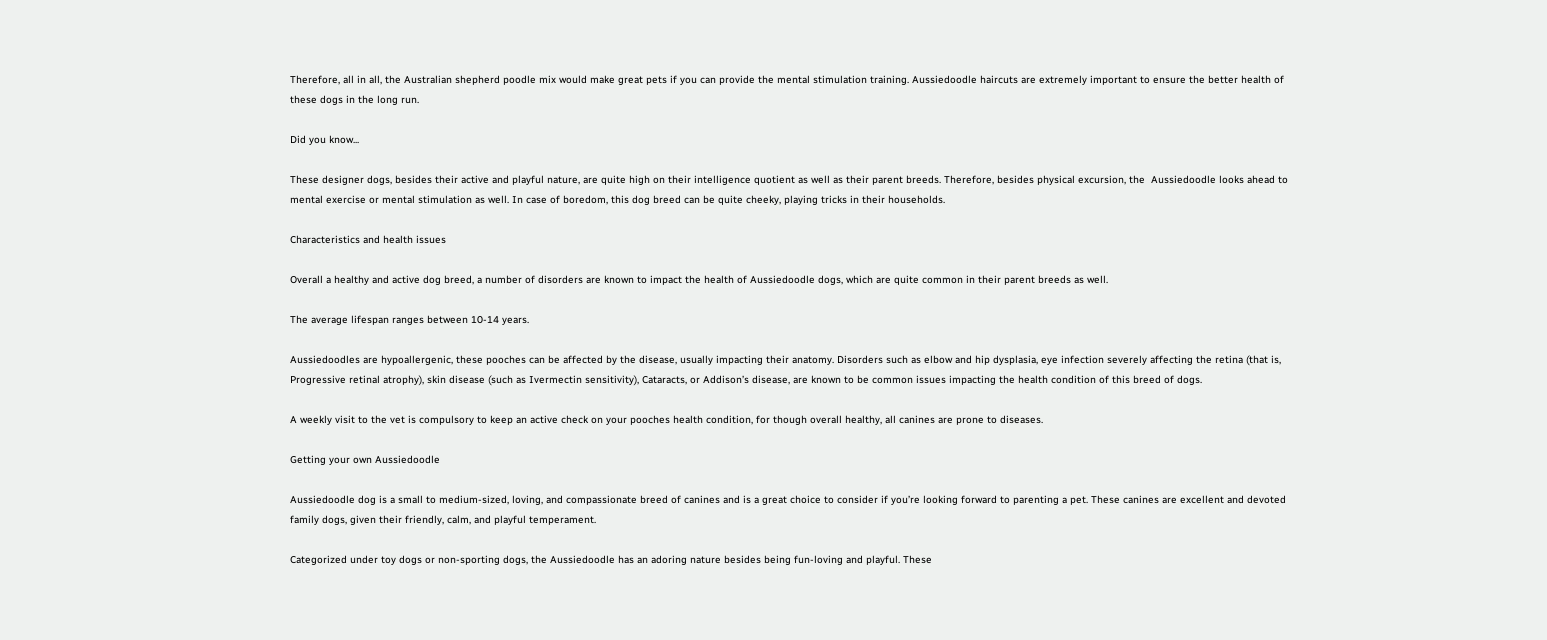Therefore, all in all, the Australian shepherd poodle mix would make great pets if you can provide the mental stimulation training. Aussiedoodle haircuts are extremely important to ensure the better health of these dogs in the long run.

Did you know...

These designer dogs, besides their active and playful nature, are quite high on their intelligence quotient as well as their parent breeds. Therefore, besides physical excursion, the  Aussiedoodle looks ahead to mental exercise or mental stimulation as well. In case of boredom, this dog breed can be quite cheeky, playing tricks in their households.

Characteristics and health issues

Overall a healthy and active dog breed, a number of disorders are known to impact the health of Aussiedoodle dogs, which are quite common in their parent breeds as well.

The average lifespan ranges between 10-14 years.

Aussiedoodles are hypoallergenic, these pooches can be affected by the disease, usually impacting their anatomy. Disorders such as elbow and hip dysplasia, eye infection severely affecting the retina (that is, Progressive retinal atrophy), skin disease (such as Ivermectin sensitivity), Cataracts, or Addison’s disease, are known to be common issues impacting the health condition of this breed of dogs.

A weekly visit to the vet is compulsory to keep an active check on your pooches health condition, for though overall healthy, all canines are prone to diseases.

Getting your own Aussiedoodle

Aussiedoodle dog is a small to medium-sized, loving, and compassionate breed of canines and is a great choice to consider if you’re looking forward to parenting a pet. These canines are excellent and devoted family dogs, given their friendly, calm, and playful temperament.

Categorized under toy dogs or non-sporting dogs, the Aussiedoodle has an adoring nature besides being fun-loving and playful. These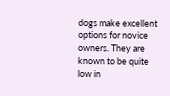dogs make excellent options for novice owners. They are known to be quite low in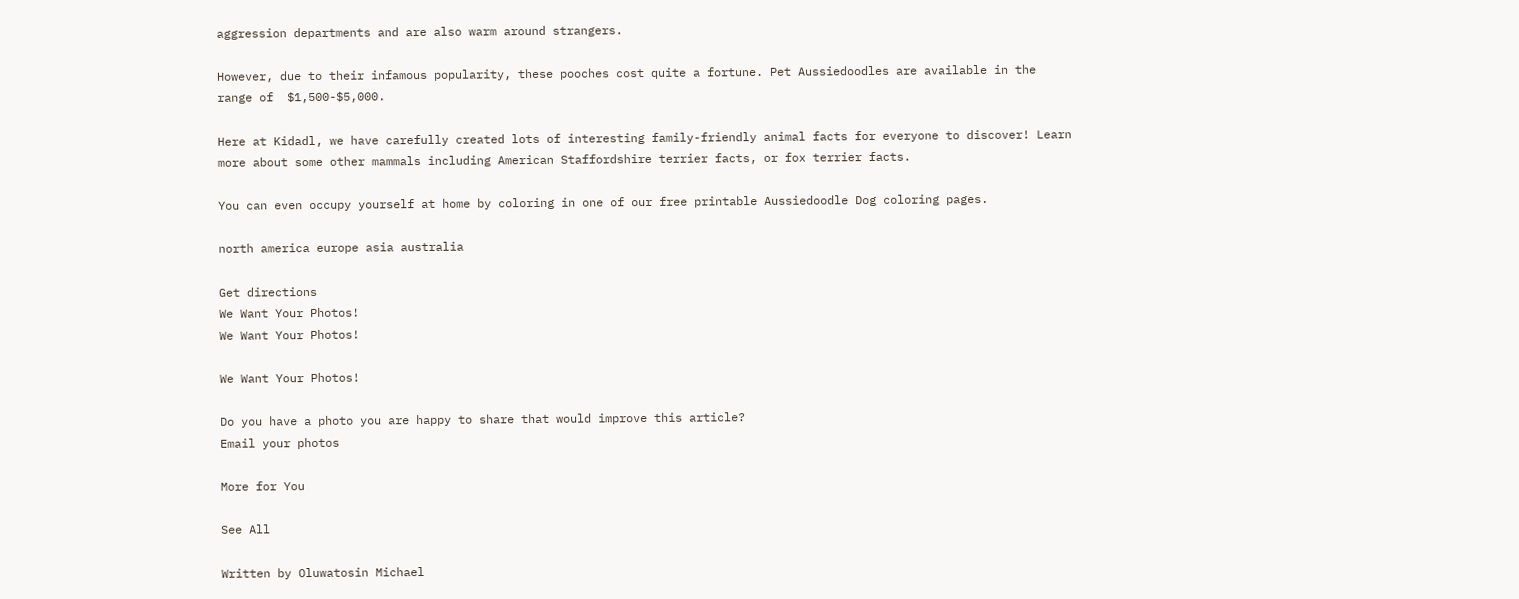aggression departments and are also warm around strangers.

However, due to their infamous popularity, these pooches cost quite a fortune. Pet Aussiedoodles are available in the range of  $1,500-$5,000.

Here at Kidadl, we have carefully created lots of interesting family-friendly animal facts for everyone to discover! Learn more about some other mammals including American Staffordshire terrier facts, or fox terrier facts.

You can even occupy yourself at home by coloring in one of our free printable Aussiedoodle Dog coloring pages.

north america europe asia australia

Get directions
We Want Your Photos!
We Want Your Photos!

We Want Your Photos!

Do you have a photo you are happy to share that would improve this article?
Email your photos

More for You

See All

Written by Oluwatosin Michael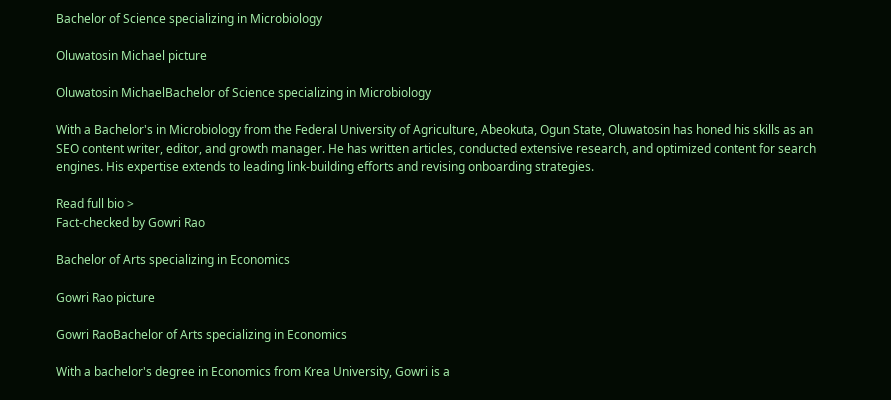Bachelor of Science specializing in Microbiology

Oluwatosin Michael picture

Oluwatosin MichaelBachelor of Science specializing in Microbiology

With a Bachelor's in Microbiology from the Federal University of Agriculture, Abeokuta, Ogun State, Oluwatosin has honed his skills as an SEO content writer, editor, and growth manager. He has written articles, conducted extensive research, and optimized content for search engines. His expertise extends to leading link-building efforts and revising onboarding strategies.

Read full bio >
Fact-checked by Gowri Rao

Bachelor of Arts specializing in Economics

Gowri Rao picture

Gowri RaoBachelor of Arts specializing in Economics

With a bachelor's degree in Economics from Krea University, Gowri is a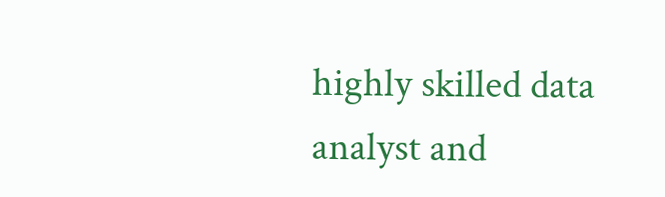highly skilled data analyst and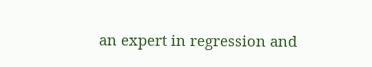an expert in regression and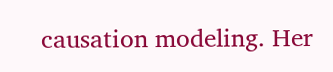causation modeling. Her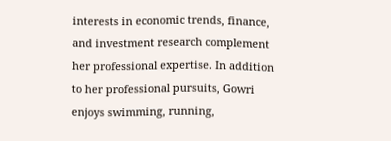interests in economic trends, finance, and investment research complement her professional expertise. In addition to her professional pursuits, Gowri enjoys swimming, running,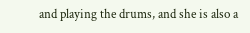and playing the drums, and she is also a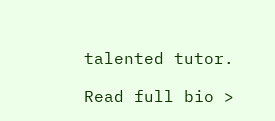talented tutor.

Read full bio >